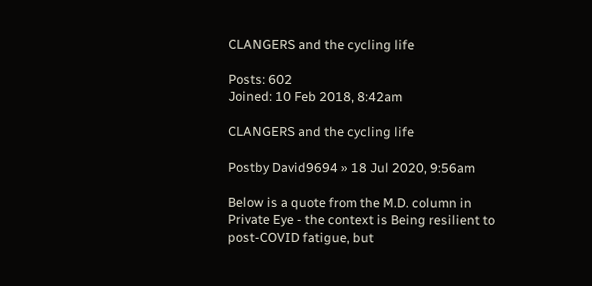CLANGERS and the cycling life

Posts: 602
Joined: 10 Feb 2018, 8:42am

CLANGERS and the cycling life

Postby David9694 » 18 Jul 2020, 9:56am

Below is a quote from the M.D. column in Private Eye - the context is Being resilient to post-COVID fatigue, but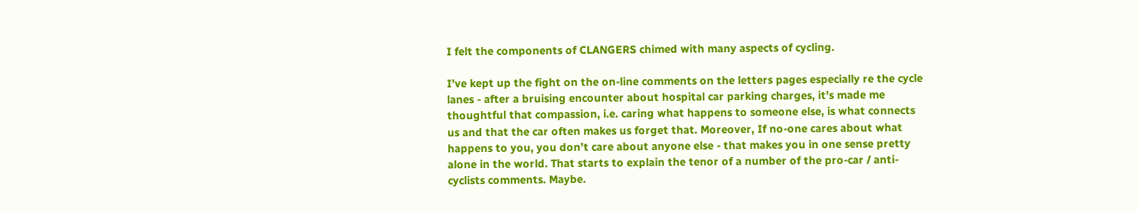I felt the components of CLANGERS chimed with many aspects of cycling.

I’ve kept up the fight on the on-line comments on the letters pages especially re the cycle lanes - after a bruising encounter about hospital car parking charges, it’s made me thoughtful that compassion, i.e. caring what happens to someone else, is what connects us and that the car often makes us forget that. Moreover, If no-one cares about what happens to you, you don’t care about anyone else - that makes you in one sense pretty alone in the world. That starts to explain the tenor of a number of the pro-car / anti-cyclists comments. Maybe.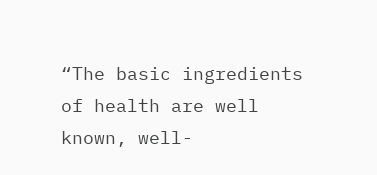“The basic ingredients of health are well known, well-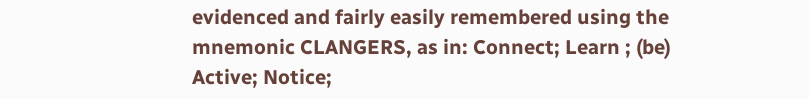evidenced and fairly easily remembered using the mnemonic CLANGERS, as in: Connect; Learn ; (be) Active; Notice;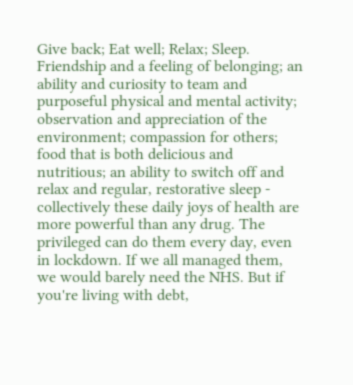Give back; Eat well; Relax; Sleep. Friendship and a feeling of belonging; an ability and curiosity to team and purposeful physical and mental activity; observation and appreciation of the environment; compassion for others; food that is both delicious and nutritious; an ability to switch off and relax and regular, restorative sleep - collectively these daily joys of health are more powerful than any drug. The privileged can do them every day, even in lockdown. If we all managed them, we would barely need the NHS. But if you're living with debt,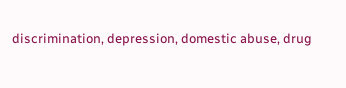discrimination, depression, domestic abuse, drug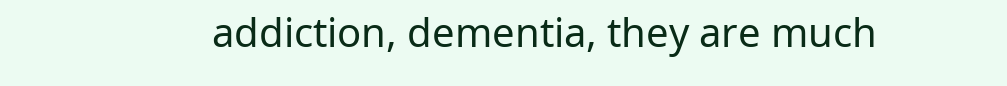addiction, dementia, they are much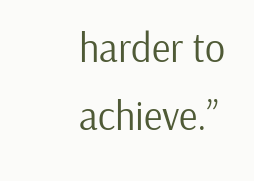harder to achieve.”